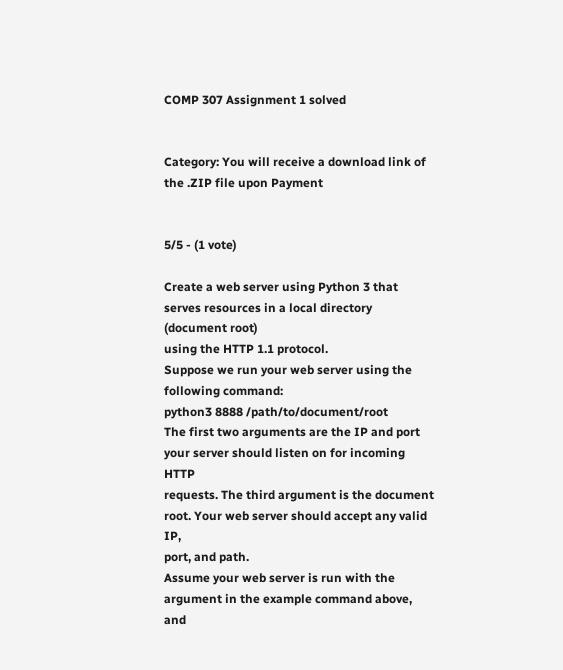COMP 307 Assignment 1 solved


Category: You will receive a download link of the .ZIP file upon Payment


5/5 - (1 vote)

Create a web server using Python 3 that serves resources in a local directory (document root)
using the HTTP 1.1 protocol.
Suppose we run your web server using the following command:
python3 8888 /path/to/document/root
The first two arguments are the IP and port your server should listen on for incoming HTTP
requests. The third argument is the document root. Your web server should accept any valid IP,
port, and path.
Assume your web server is run with the argument in the example command above, and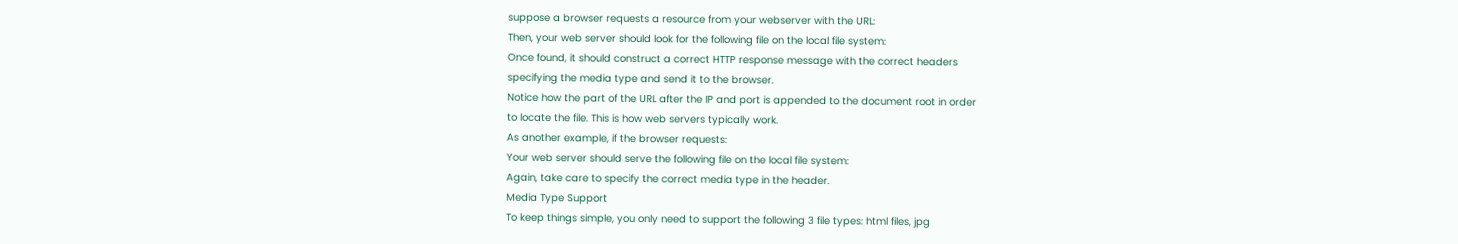suppose a browser requests a resource from your webserver with the URL:
Then, your web server should look for the following file on the local file system:
Once found, it should construct a correct HTTP response message with the correct headers
specifying the media type and send it to the browser.
Notice how the part of the URL after the IP and port is appended to the document root in order
to locate the file. This is how web servers typically work.
As another example, if the browser requests:
Your web server should serve the following file on the local file system:
Again, take care to specify the correct media type in the header.
Media Type Support
To keep things simple, you only need to support the following 3 file types: html files, jpg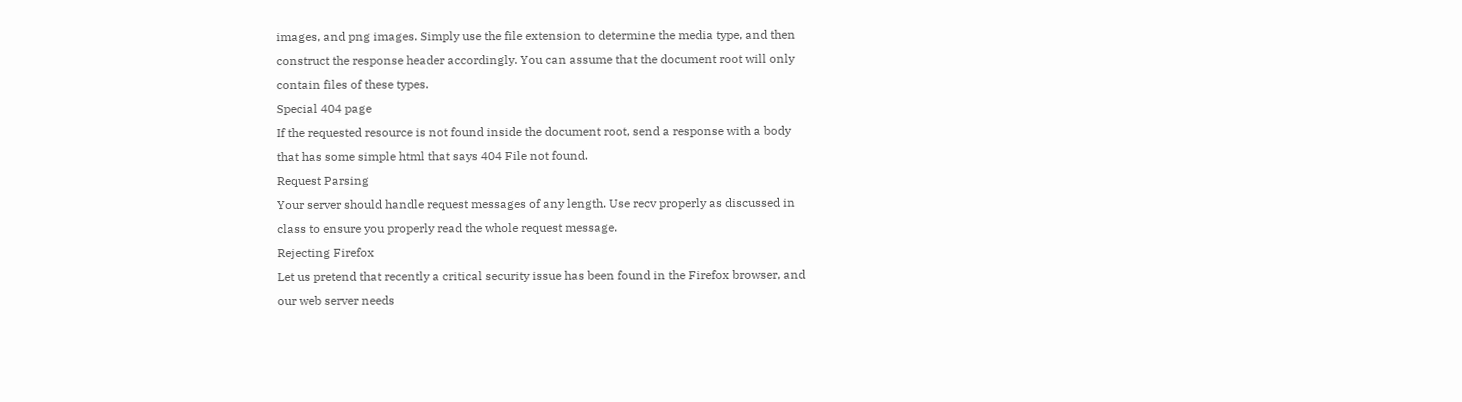images, and png images. Simply use the file extension to determine the media type, and then
construct the response header accordingly. You can assume that the document root will only
contain files of these types.
Special 404 page
If the requested resource is not found inside the document root, send a response with a body
that has some simple html that says 404 File not found.
Request Parsing
Your server should handle request messages of any length. Use recv properly as discussed in
class to ensure you properly read the whole request message.
Rejecting Firefox
Let us pretend that recently a critical security issue has been found in the Firefox browser, and
our web server needs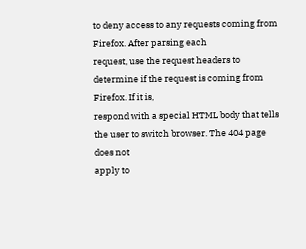to deny access to any requests coming from Firefox. After parsing each
request, use the request headers to determine if the request is coming from Firefox. If it is,
respond with a special HTML body that tells the user to switch browser. The 404 page does not
apply to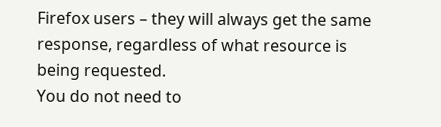Firefox users – they will always get the same response, regardless of what resource is
being requested.
You do not need to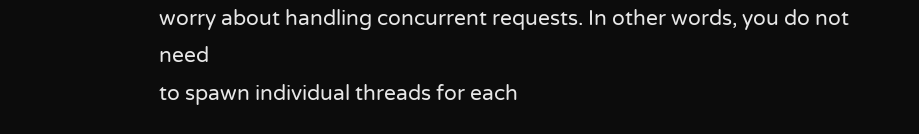worry about handling concurrent requests. In other words, you do not need
to spawn individual threads for each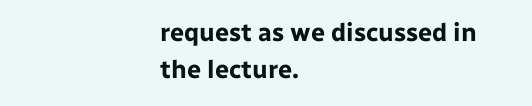request as we discussed in the lecture.